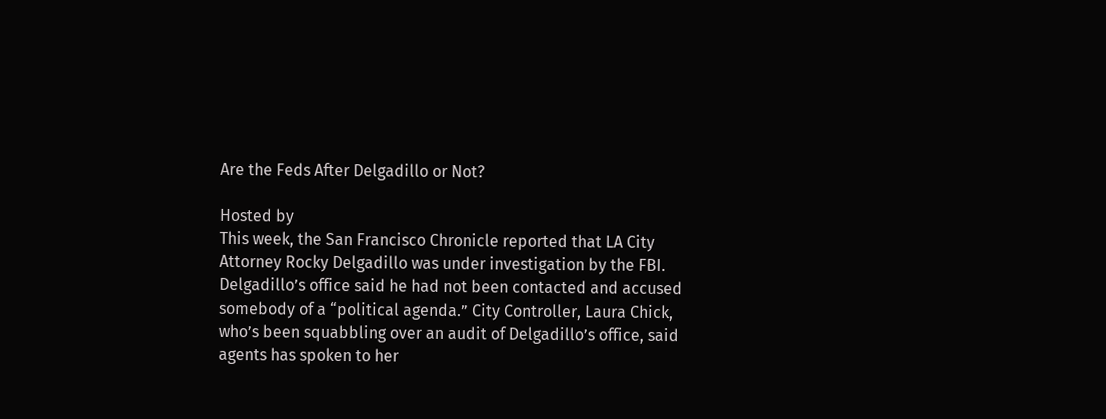Are the Feds After Delgadillo or Not?

Hosted by
This week, the San Francisco Chronicle reported that LA City Attorney Rocky Delgadillo was under investigation by the FBI. Delgadillo’s office said he had not been contacted and accused somebody of a “political agenda.” City Controller, Laura Chick, who’s been squabbling over an audit of Delgadillo’s office, said agents has spoken to her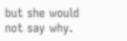but she would not say why.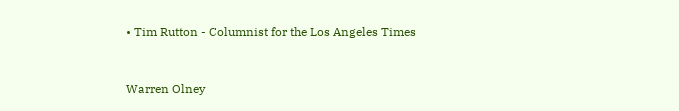• Tim Rutton - Columnist for the Los Angeles Times


Warren Olney